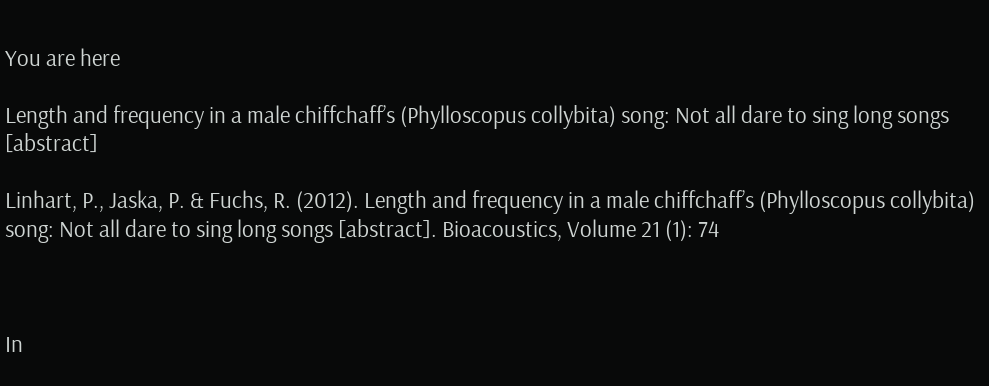You are here

Length and frequency in a male chiffchaff’s (Phylloscopus collybita) song: Not all dare to sing long songs [abstract]

Linhart, P., Jaska, P. & Fuchs, R. (2012). Length and frequency in a male chiffchaff’s (Phylloscopus collybita) song: Not all dare to sing long songs [abstract]. Bioacoustics, Volume 21 (1): 74



In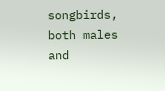songbirds, both males and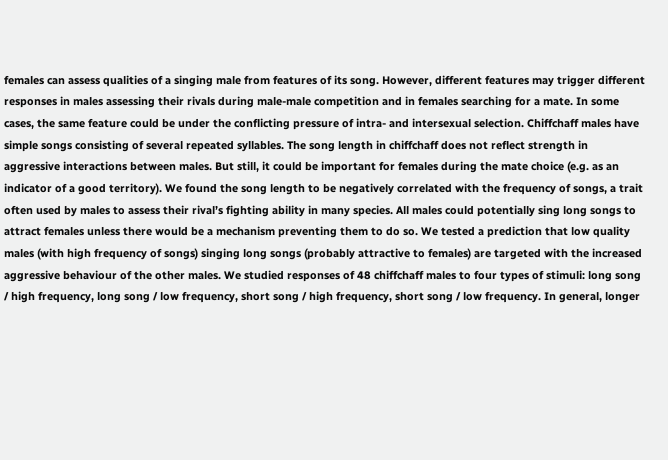females can assess qualities of a singing male from features of its song. However, different features may trigger different responses in males assessing their rivals during male-male competition and in females searching for a mate. In some cases, the same feature could be under the conflicting pressure of intra- and intersexual selection. Chiffchaff males have simple songs consisting of several repeated syllables. The song length in chiffchaff does not reflect strength in aggressive interactions between males. But still, it could be important for females during the mate choice (e.g. as an indicator of a good territory). We found the song length to be negatively correlated with the frequency of songs, a trait often used by males to assess their rival’s fighting ability in many species. All males could potentially sing long songs to attract females unless there would be a mechanism preventing them to do so. We tested a prediction that low quality males (with high frequency of songs) singing long songs (probably attractive to females) are targeted with the increased aggressive behaviour of the other males. We studied responses of 48 chiffchaff males to four types of stimuli: long song / high frequency, long song / low frequency, short song / high frequency, short song / low frequency. In general, longer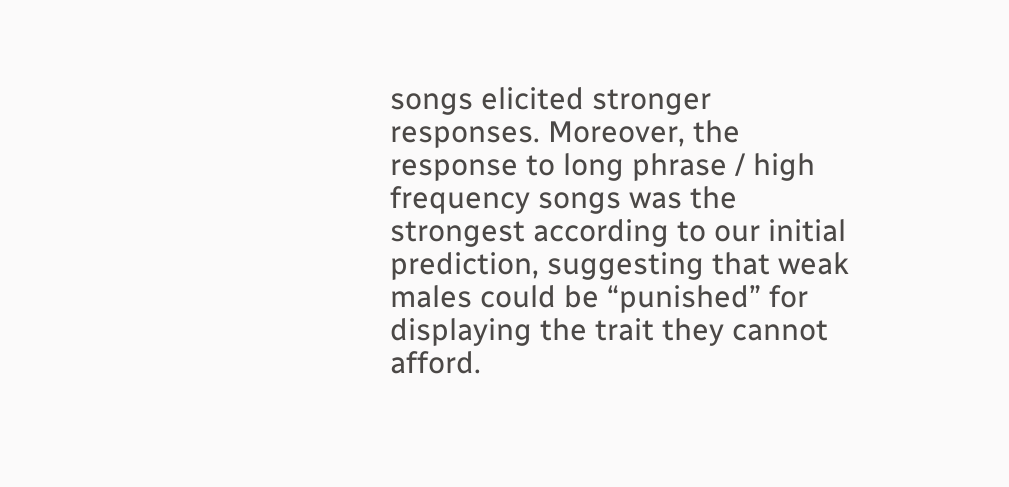songs elicited stronger responses. Moreover, the response to long phrase / high frequency songs was the strongest according to our initial prediction, suggesting that weak males could be “punished” for displaying the trait they cannot afford.